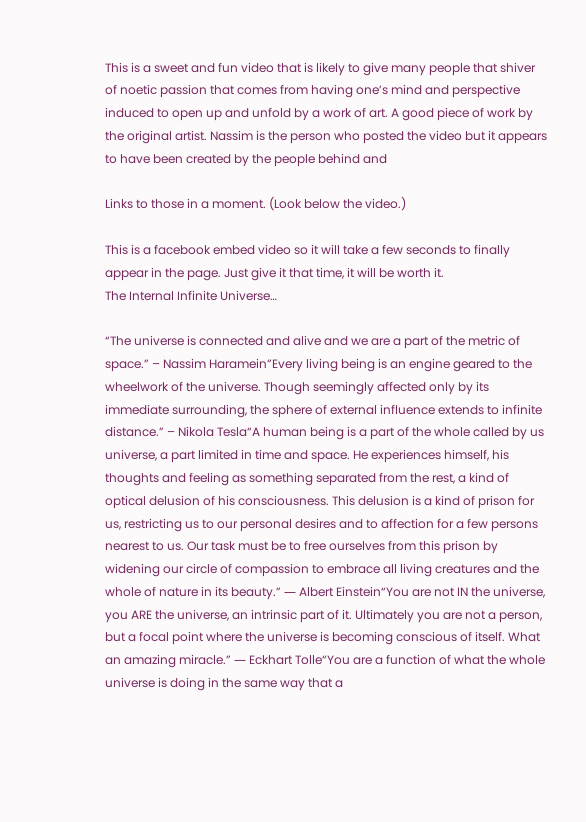This is a sweet and fun video that is likely to give many people that shiver of noetic passion that comes from having one’s mind and perspective induced to open up and unfold by a work of art. A good piece of work by the original artist. Nassim is the person who posted the video but it appears to have been created by the people behind and

Links to those in a moment. (Look below the video.)

This is a facebook embed video so it will take a few seconds to finally appear in the page. Just give it that time, it will be worth it.
The Internal Infinite Universe…

“The universe is connected and alive and we are a part of the metric of space.” – Nassim Haramein”Every living being is an engine geared to the wheelwork of the universe. Though seemingly affected only by its immediate surrounding, the sphere of external influence extends to infinite distance.” – Nikola Tesla“A human being is a part of the whole called by us universe, a part limited in time and space. He experiences himself, his thoughts and feeling as something separated from the rest, a kind of optical delusion of his consciousness. This delusion is a kind of prison for us, restricting us to our personal desires and to affection for a few persons nearest to us. Our task must be to free ourselves from this prison by widening our circle of compassion to embrace all living creatures and the whole of nature in its beauty.” ― Albert Einstein“You are not IN the universe, you ARE the universe, an intrinsic part of it. Ultimately you are not a person, but a focal point where the universe is becoming conscious of itself. What an amazing miracle.” ― Eckhart Tolle“You are a function of what the whole universe is doing in the same way that a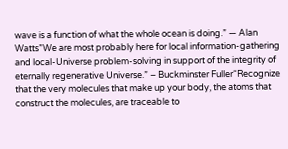wave is a function of what the whole ocean is doing.” ― Alan Watts”We are most probably here for local information-gathering and local-Universe problem-solving in support of the integrity of eternally regenerative Universe.” – Buckminster Fuller“Recognize that the very molecules that make up your body, the atoms that construct the molecules, are traceable to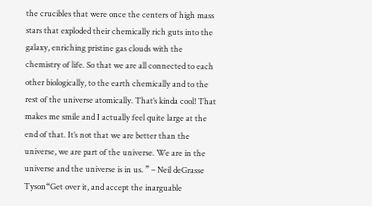the crucibles that were once the centers of high mass stars that exploded their chemically rich guts into the galaxy, enriching pristine gas clouds with the chemistry of life. So that we are all connected to each other biologically, to the earth chemically and to the rest of the universe atomically. That’s kinda cool! That makes me smile and I actually feel quite large at the end of that. It’s not that we are better than the universe, we are part of the universe. We are in the universe and the universe is in us. ” – Neil deGrasse Tyson“Get over it, and accept the inarguable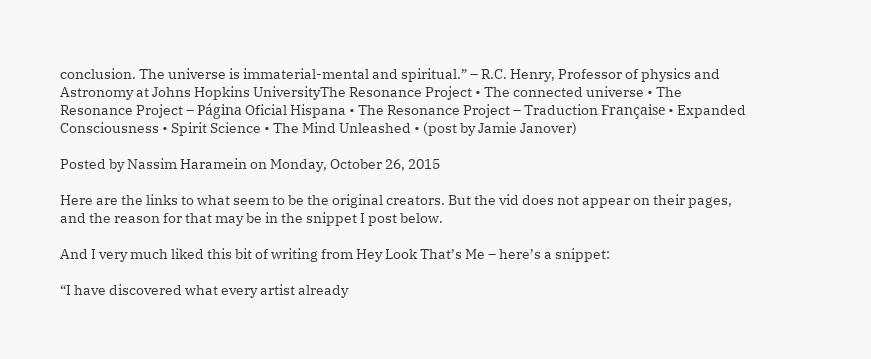conclusion. The universe is immaterial-mental and spiritual.” – R.C. Henry, Professor of physics and Astronomy at Johns Hopkins UniversityThe Resonance Project • The connected universe • The Resonance Project – Página Oficial Hispana • The Resonance Project – Traduction Française • Expanded Consciousness • Spirit Science • The Mind Unleashed • (post by Jamie Janover)

Posted by Nassim Haramein on Monday, October 26, 2015

Here are the links to what seem to be the original creators. But the vid does not appear on their pages, and the reason for that may be in the snippet I post below.

And I very much liked this bit of writing from Hey Look That’s Me – here’s a snippet:

“I have discovered what every artist already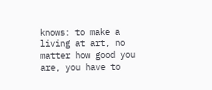knows: to make a living at art, no matter how good you are, you have to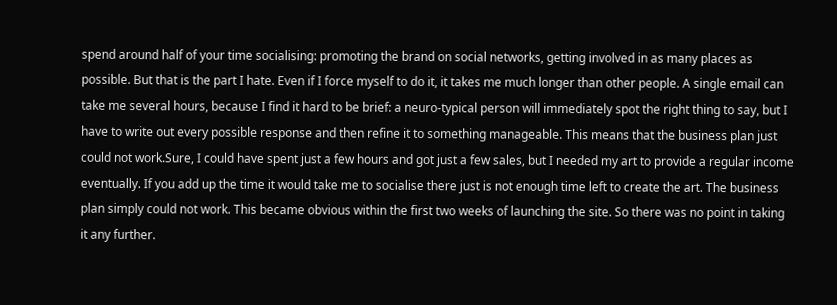spend around half of your time socialising: promoting the brand on social networks, getting involved in as many places as possible. But that is the part I hate. Even if I force myself to do it, it takes me much longer than other people. A single email can take me several hours, because I find it hard to be brief: a neuro-typical person will immediately spot the right thing to say, but I have to write out every possible response and then refine it to something manageable. This means that the business plan just could not work.Sure, I could have spent just a few hours and got just a few sales, but I needed my art to provide a regular income eventually. If you add up the time it would take me to socialise there just is not enough time left to create the art. The business plan simply could not work. This became obvious within the first two weeks of launching the site. So there was no point in taking it any further.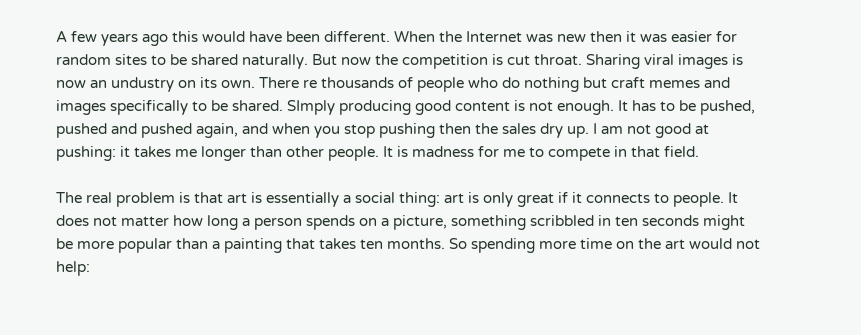A few years ago this would have been different. When the Internet was new then it was easier for random sites to be shared naturally. But now the competition is cut throat. Sharing viral images is now an undustry on its own. There re thousands of people who do nothing but craft memes and images specifically to be shared. SImply producing good content is not enough. It has to be pushed, pushed and pushed again, and when you stop pushing then the sales dry up. I am not good at pushing: it takes me longer than other people. It is madness for me to compete in that field.

The real problem is that art is essentially a social thing: art is only great if it connects to people. It does not matter how long a person spends on a picture, something scribbled in ten seconds might be more popular than a painting that takes ten months. So spending more time on the art would not help: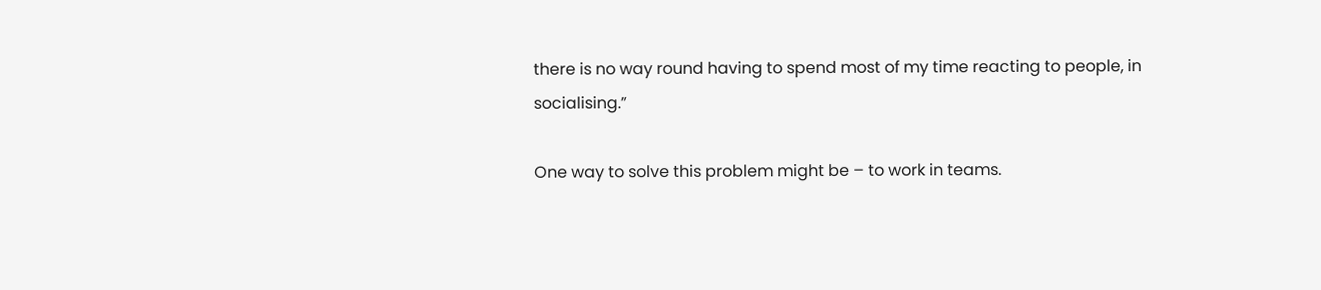there is no way round having to spend most of my time reacting to people, in socialising.”

One way to solve this problem might be – to work in teams.